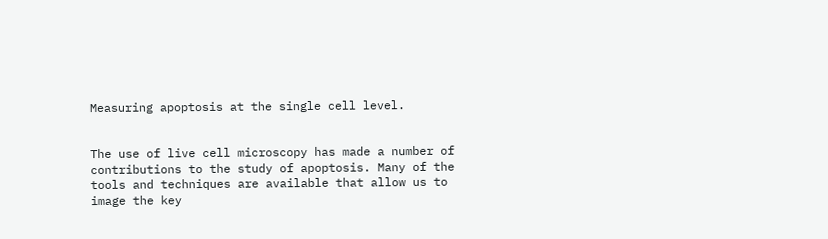Measuring apoptosis at the single cell level.


The use of live cell microscopy has made a number of contributions to the study of apoptosis. Many of the tools and techniques are available that allow us to image the key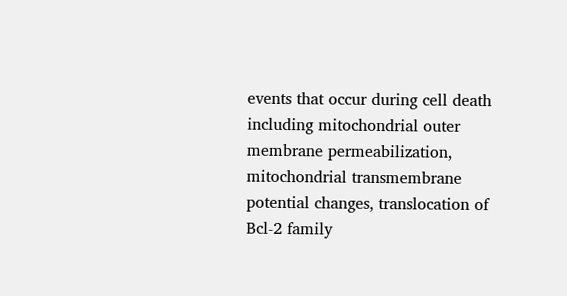events that occur during cell death including mitochondrial outer membrane permeabilization, mitochondrial transmembrane potential changes, translocation of Bcl-2 family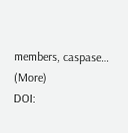members, caspase… (More)
DOI: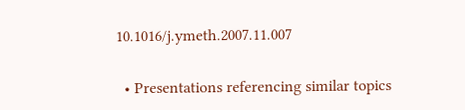10.1016/j.ymeth.2007.11.007


  • Presentations referencing similar topics